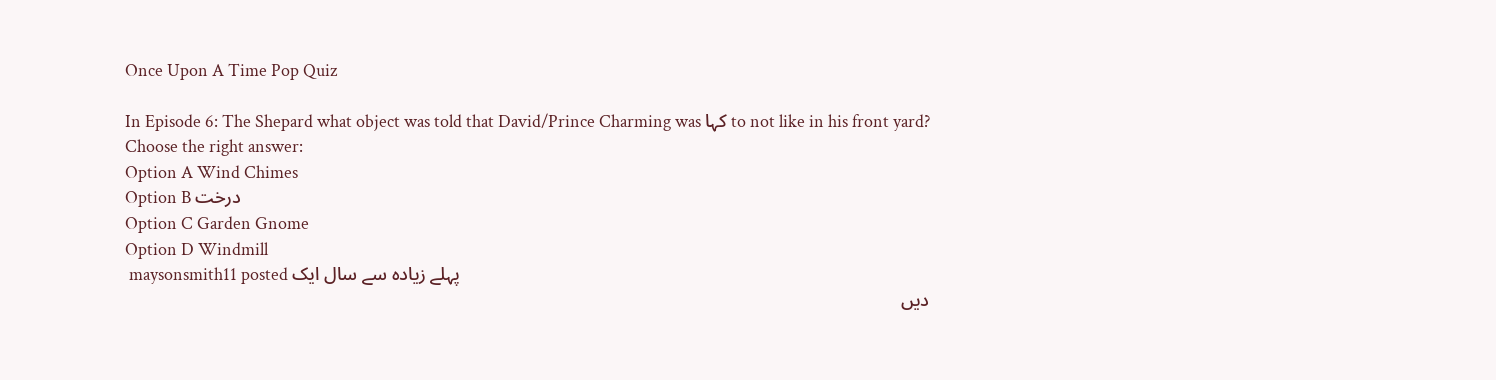Once Upon A Time Pop Quiz

In Episode 6: The Shepard what object was told that David/Prince Charming was کہا to not like in his front yard?
Choose the right answer:
Option A Wind Chimes
Option B درخت
Option C Garden Gnome
Option D Windmill
 maysonsmith11 posted پہلے زیادہ سے سال ایک
دیں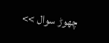چھوڑ سوال >>